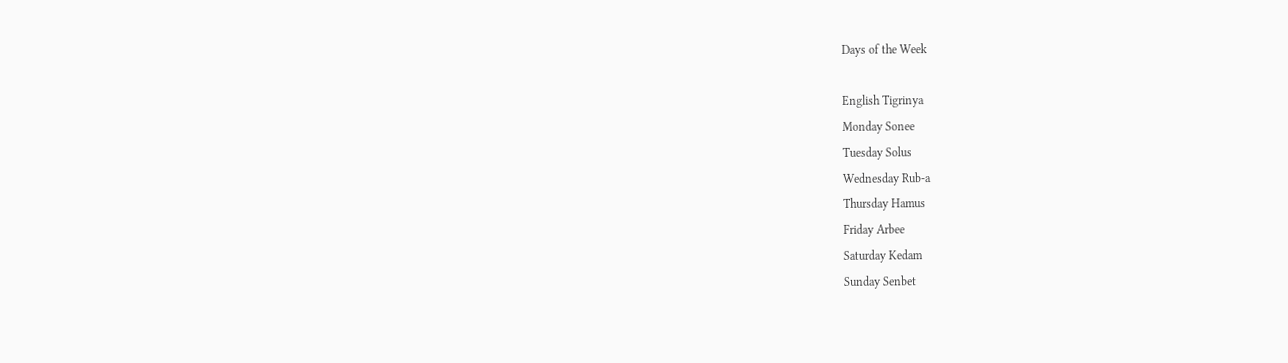Days of the Week

English Tigrinya
Monday Sonee
Tuesday Solus
Wednesday Rub-a
Thursday Hamus
Friday Arbee
Saturday Kedam
Sunday Senbet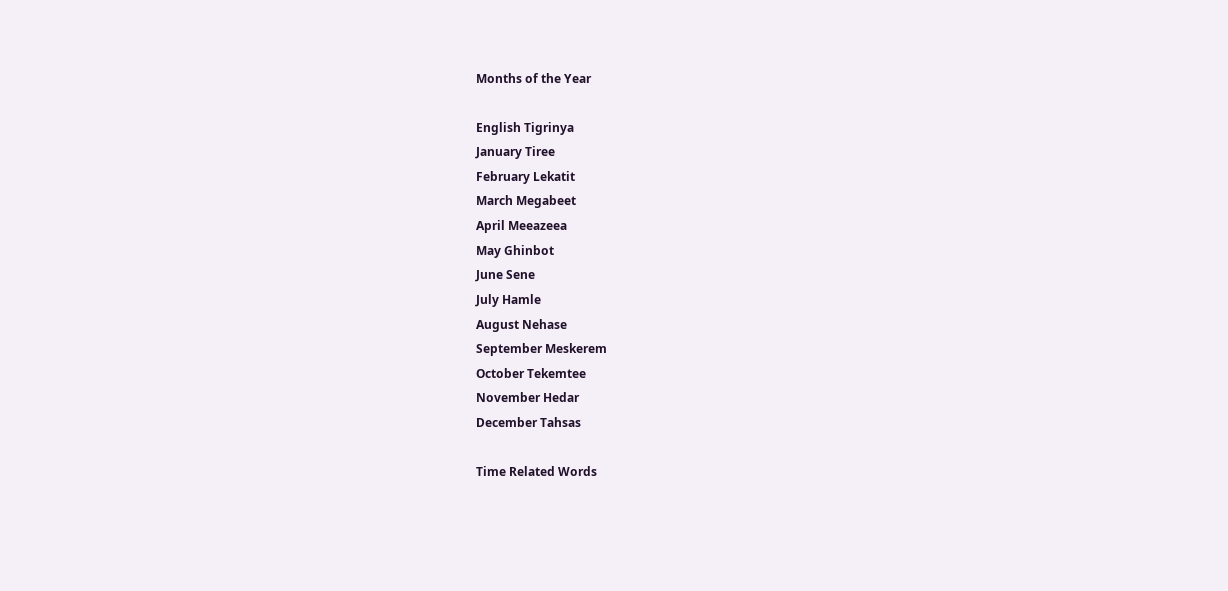Months of the Year

English Tigrinya
January Tiree
February Lekatit
March Megabeet
April Meeazeea
May Ghinbot
June Sene
July Hamle
August Nehase
September Meskerem
October Tekemtee
November Hedar
December Tahsas

Time Related Words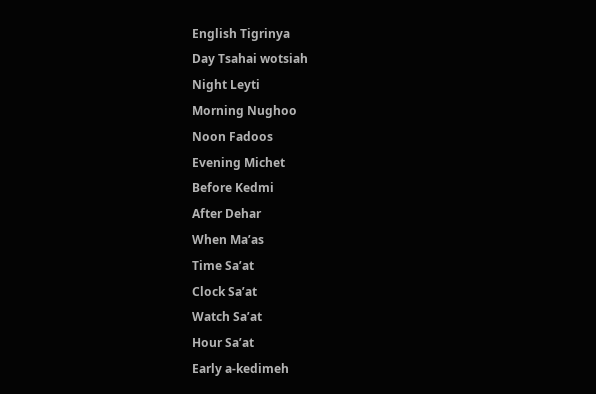English Tigrinya
Day Tsahai wotsiah
Night Leyti
Morning Nughoo
Noon Fadoos
Evening Michet
Before Kedmi
After Dehar
When Ma’as
Time Sa’at
Clock Sa’at
Watch Sa’at
Hour Sa’at
Early a-kedimeh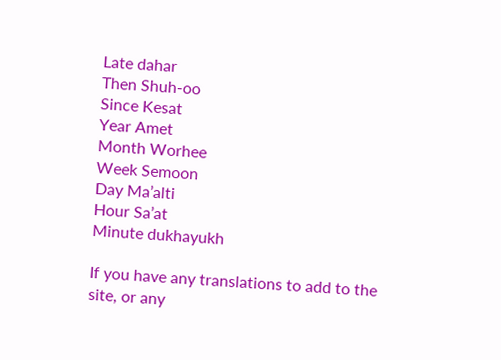Late dahar
Then Shuh-oo
Since Kesat
Year Amet
Month Worhee
Week Semoon
Day Ma’alti
Hour Sa’at
Minute dukhayukh

If you have any translations to add to the site, or any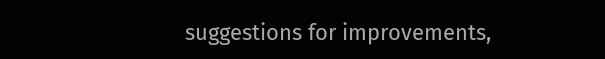suggestions for improvements,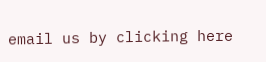email us by clicking here